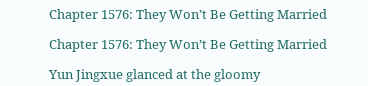Chapter 1576: They Won’t Be Getting Married

Chapter 1576: They Won’t Be Getting Married

Yun Jingxue glanced at the gloomy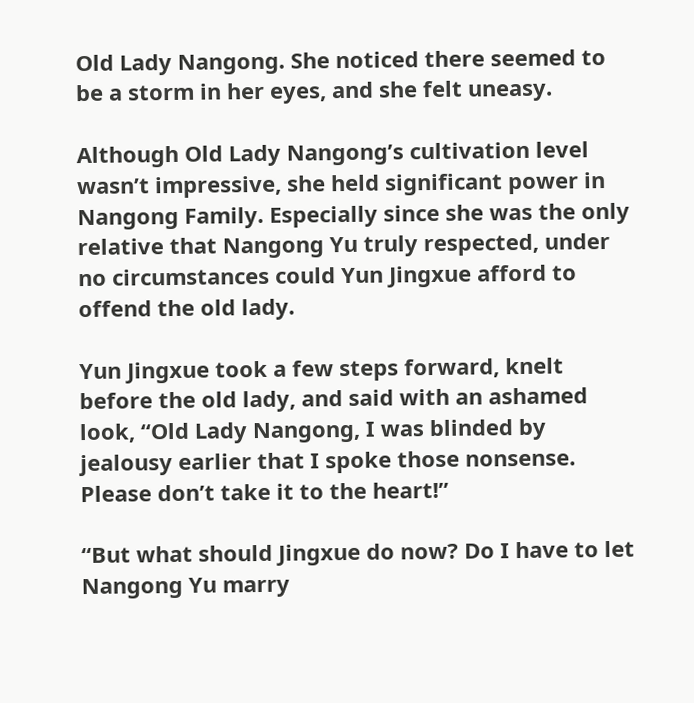Old Lady Nangong. She noticed there seemed to be a storm in her eyes, and she felt uneasy.

Although Old Lady Nangong’s cultivation level wasn’t impressive, she held significant power in Nangong Family. Especially since she was the only relative that Nangong Yu truly respected, under no circumstances could Yun Jingxue afford to offend the old lady.

Yun Jingxue took a few steps forward, knelt before the old lady, and said with an ashamed look, “Old Lady Nangong, I was blinded by jealousy earlier that I spoke those nonsense. Please don’t take it to the heart!”

“But what should Jingxue do now? Do I have to let Nangong Yu marry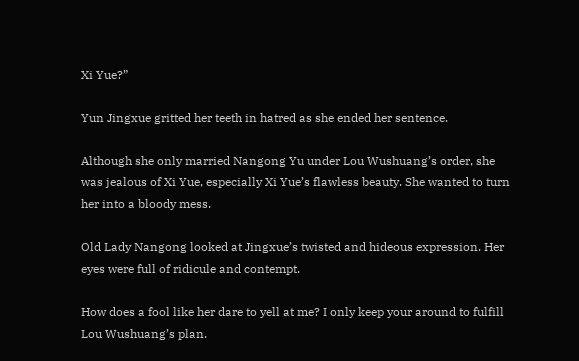Xi Yue?”

Yun Jingxue gritted her teeth in hatred as she ended her sentence.

Although she only married Nangong Yu under Lou Wushuang’s order, she was jealous of Xi Yue, especially Xi Yue’s flawless beauty. She wanted to turn her into a bloody mess.

Old Lady Nangong looked at Jingxue’s twisted and hideous expression. Her eyes were full of ridicule and contempt.

How does a fool like her dare to yell at me? I only keep your around to fulfill Lou Wushuang’s plan.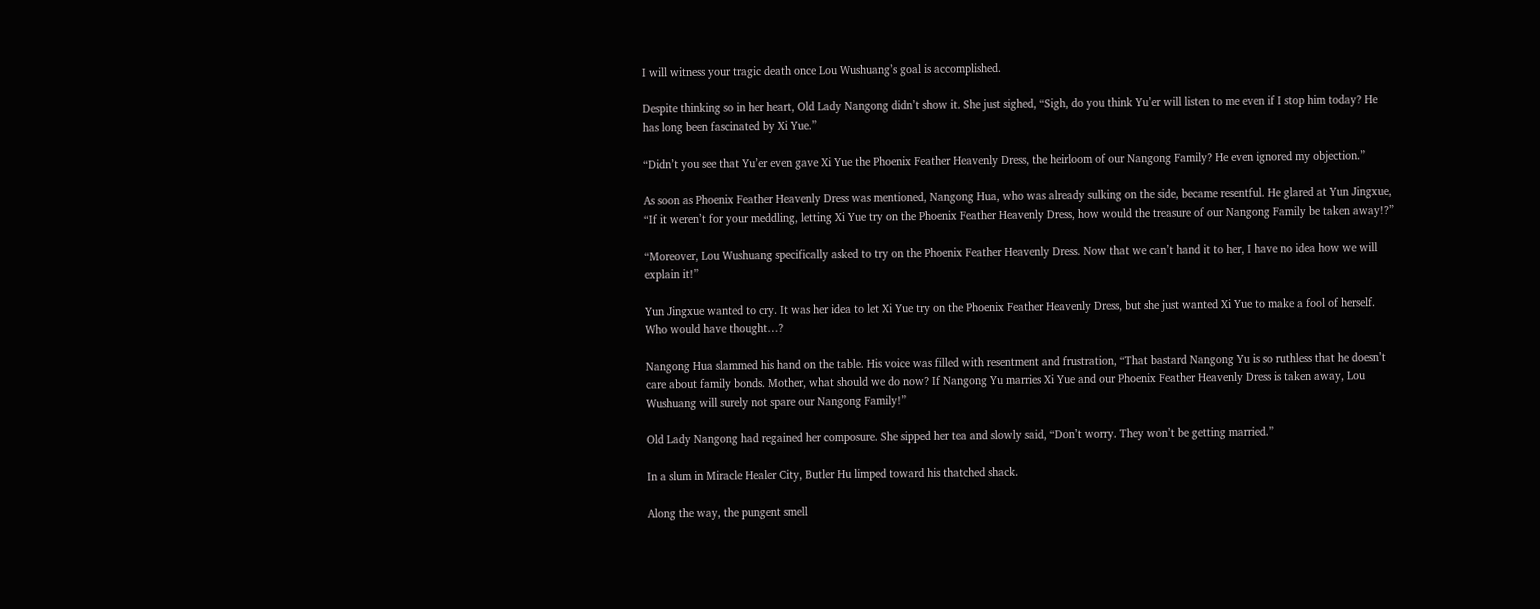I will witness your tragic death once Lou Wushuang’s goal is accomplished.

Despite thinking so in her heart, Old Lady Nangong didn’t show it. She just sighed, “Sigh, do you think Yu’er will listen to me even if I stop him today? He has long been fascinated by Xi Yue.”

“Didn’t you see that Yu’er even gave Xi Yue the Phoenix Feather Heavenly Dress, the heirloom of our Nangong Family? He even ignored my objection.”

As soon as Phoenix Feather Heavenly Dress was mentioned, Nangong Hua, who was already sulking on the side, became resentful. He glared at Yun Jingxue, “If it weren’t for your meddling, letting Xi Yue try on the Phoenix Feather Heavenly Dress, how would the treasure of our Nangong Family be taken away!?”

“Moreover, Lou Wushuang specifically asked to try on the Phoenix Feather Heavenly Dress. Now that we can’t hand it to her, I have no idea how we will explain it!”

Yun Jingxue wanted to cry. It was her idea to let Xi Yue try on the Phoenix Feather Heavenly Dress, but she just wanted Xi Yue to make a fool of herself. Who would have thought…?

Nangong Hua slammed his hand on the table. His voice was filled with resentment and frustration, “That bastard Nangong Yu is so ruthless that he doesn’t care about family bonds. Mother, what should we do now? If Nangong Yu marries Xi Yue and our Phoenix Feather Heavenly Dress is taken away, Lou Wushuang will surely not spare our Nangong Family!”

Old Lady Nangong had regained her composure. She sipped her tea and slowly said, “Don’t worry. They won’t be getting married.”

In a slum in Miracle Healer City, Butler Hu limped toward his thatched shack.

Along the way, the pungent smell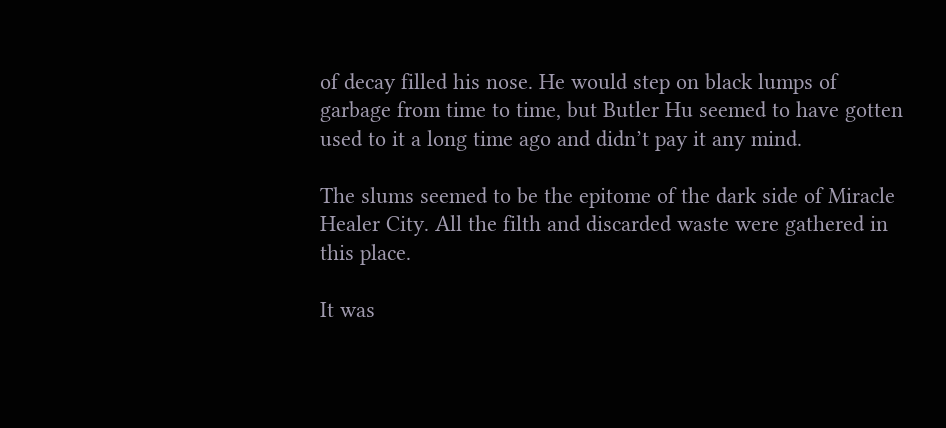of decay filled his nose. He would step on black lumps of garbage from time to time, but Butler Hu seemed to have gotten used to it a long time ago and didn’t pay it any mind.

The slums seemed to be the epitome of the dark side of Miracle Healer City. All the filth and discarded waste were gathered in this place.

It was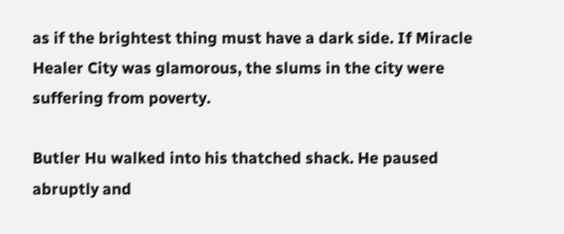as if the brightest thing must have a dark side. If Miracle Healer City was glamorous, the slums in the city were suffering from poverty.

Butler Hu walked into his thatched shack. He paused abruptly and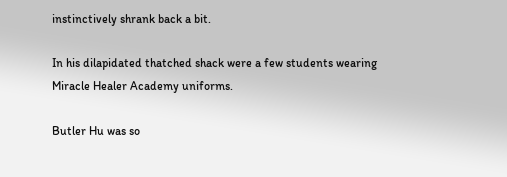instinctively shrank back a bit.

In his dilapidated thatched shack were a few students wearing Miracle Healer Academy uniforms.

Butler Hu was so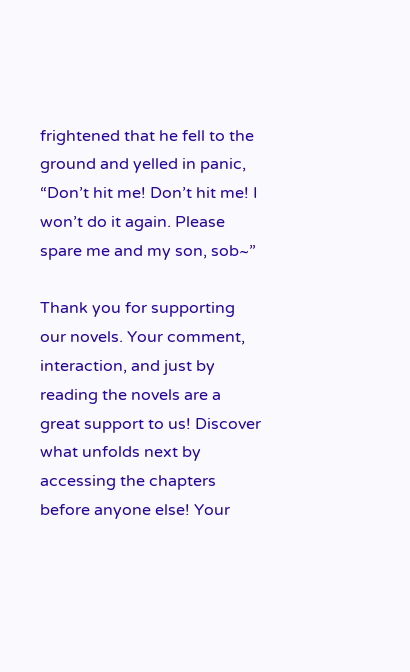frightened that he fell to the ground and yelled in panic, “Don’t hit me! Don’t hit me! I won’t do it again. Please spare me and my son, sob~”

Thank you for supporting our novels. Your comment, interaction, and just by reading the novels are a great support to us! Discover what unfolds next by accessing the chapters before anyone else! Your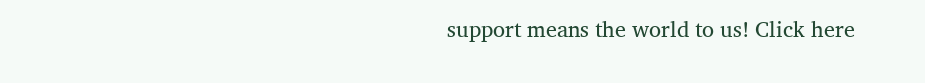support means the world to us! Click here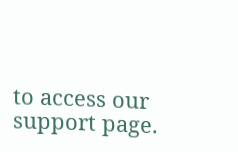to access our support page.